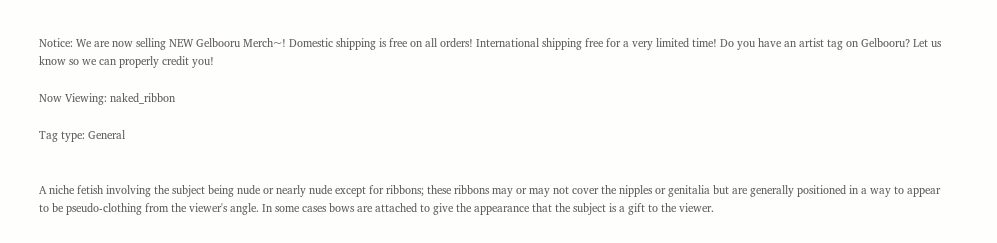Notice: We are now selling NEW Gelbooru Merch~! Domestic shipping is free on all orders! International shipping free for a very limited time! Do you have an artist tag on Gelbooru? Let us know so we can properly credit you!

Now Viewing: naked_ribbon

Tag type: General


A niche fetish involving the subject being nude or nearly nude except for ribbons; these ribbons may or may not cover the nipples or genitalia but are generally positioned in a way to appear to be pseudo-clothing from the viewer's angle. In some cases bows are attached to give the appearance that the subject is a gift to the viewer.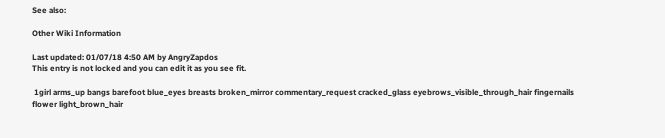See also:

Other Wiki Information

Last updated: 01/07/18 4:50 AM by AngryZapdos
This entry is not locked and you can edit it as you see fit.

 1girl arms_up bangs barefoot blue_eyes breasts broken_mirror commentary_request cracked_glass eyebrows_visible_through_hair fingernails flower light_brown_hair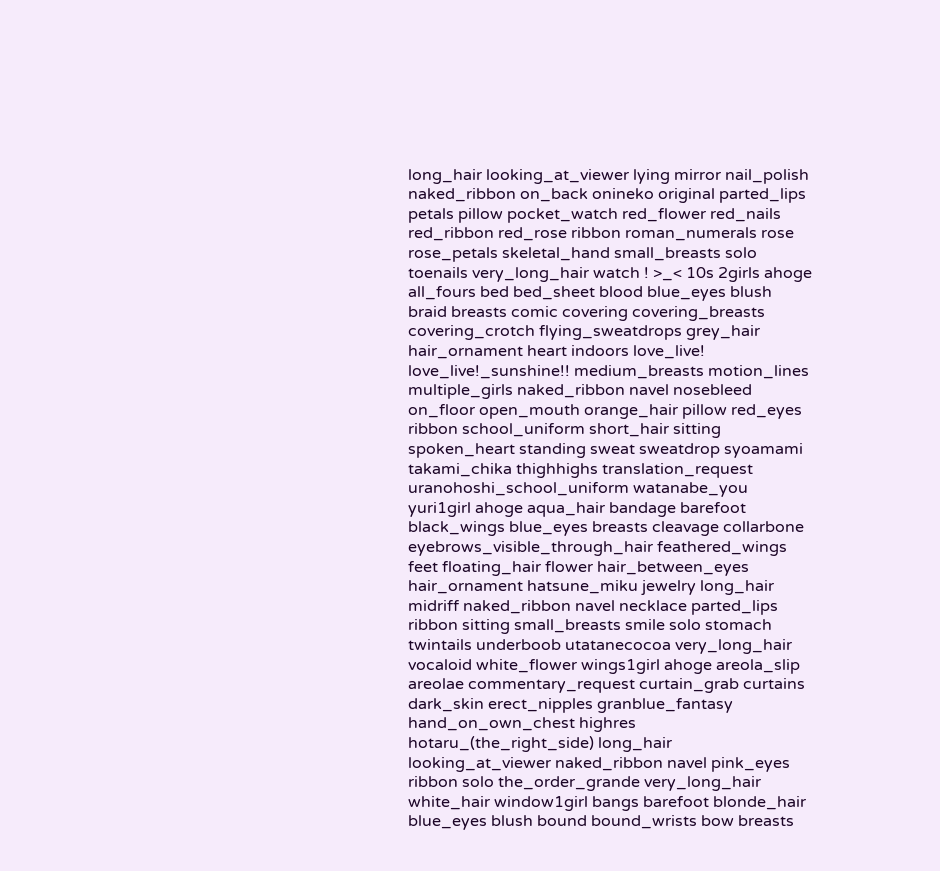long_hair looking_at_viewer lying mirror nail_polish naked_ribbon on_back onineko original parted_lips petals pillow pocket_watch red_flower red_nails red_ribbon red_rose ribbon roman_numerals rose rose_petals skeletal_hand small_breasts solo toenails very_long_hair watch ! >_< 10s 2girls ahoge all_fours bed bed_sheet blood blue_eyes blush braid breasts comic covering covering_breasts covering_crotch flying_sweatdrops grey_hair hair_ornament heart indoors love_live! love_live!_sunshine!! medium_breasts motion_lines multiple_girls naked_ribbon navel nosebleed on_floor open_mouth orange_hair pillow red_eyes ribbon school_uniform short_hair sitting spoken_heart standing sweat sweatdrop syoamami takami_chika thighhighs translation_request uranohoshi_school_uniform watanabe_you yuri1girl ahoge aqua_hair bandage barefoot black_wings blue_eyes breasts cleavage collarbone eyebrows_visible_through_hair feathered_wings feet floating_hair flower hair_between_eyes hair_ornament hatsune_miku jewelry long_hair midriff naked_ribbon navel necklace parted_lips ribbon sitting small_breasts smile solo stomach twintails underboob utatanecocoa very_long_hair vocaloid white_flower wings1girl ahoge areola_slip areolae commentary_request curtain_grab curtains dark_skin erect_nipples granblue_fantasy hand_on_own_chest highres hotaru_(the_right_side) long_hair looking_at_viewer naked_ribbon navel pink_eyes ribbon solo the_order_grande very_long_hair white_hair window1girl bangs barefoot blonde_hair blue_eyes blush bound bound_wrists bow breasts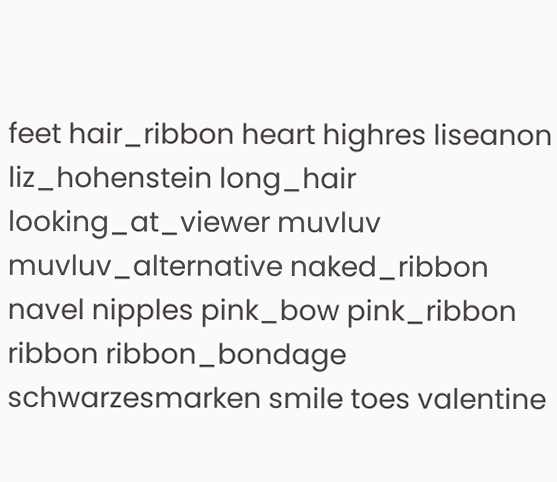feet hair_ribbon heart highres liseanon liz_hohenstein long_hair looking_at_viewer muvluv muvluv_alternative naked_ribbon navel nipples pink_bow pink_ribbon ribbon ribbon_bondage schwarzesmarken smile toes valentine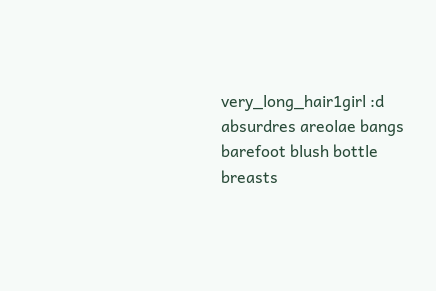very_long_hair1girl :d absurdres areolae bangs barefoot blush bottle breasts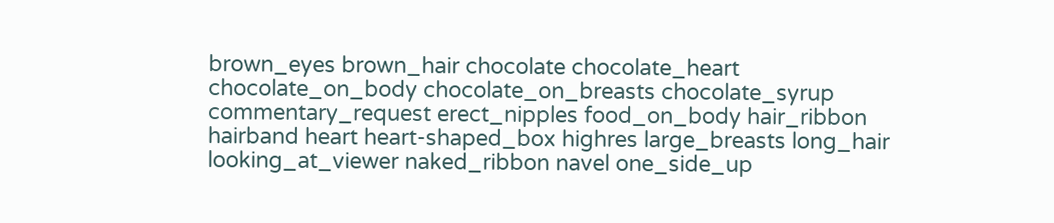brown_eyes brown_hair chocolate chocolate_heart chocolate_on_body chocolate_on_breasts chocolate_syrup commentary_request erect_nipples food_on_body hair_ribbon hairband heart heart-shaped_box highres large_breasts long_hair looking_at_viewer naked_ribbon navel one_side_up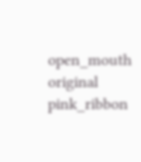open_mouth original pink_ribbon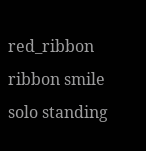red_ribbon ribbon smile solo standing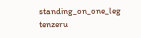standing_on_one_leg tenzeru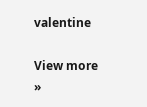valentine

View more »